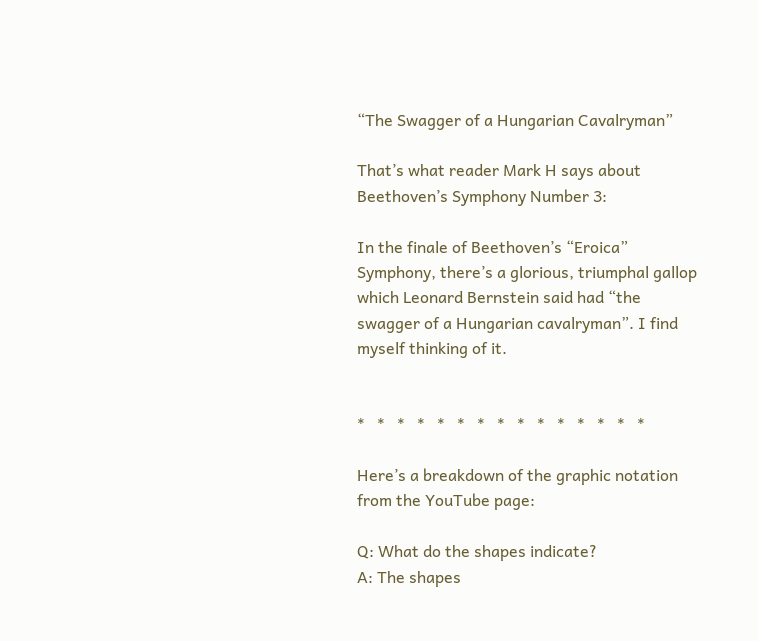“The Swagger of a Hungarian Cavalryman”

That’s what reader Mark H says about Beethoven’s Symphony Number 3:

In the finale of Beethoven’s “Eroica” Symphony, there’s a glorious, triumphal gallop which Leonard Bernstein said had “the swagger of a Hungarian cavalryman”. I find myself thinking of it.


*   *   *   *   *   *   *   *   *   *   *   *   *   *   *

Here’s a breakdown of the graphic notation from the YouTube page:

Q: What do the shapes indicate?
A: The shapes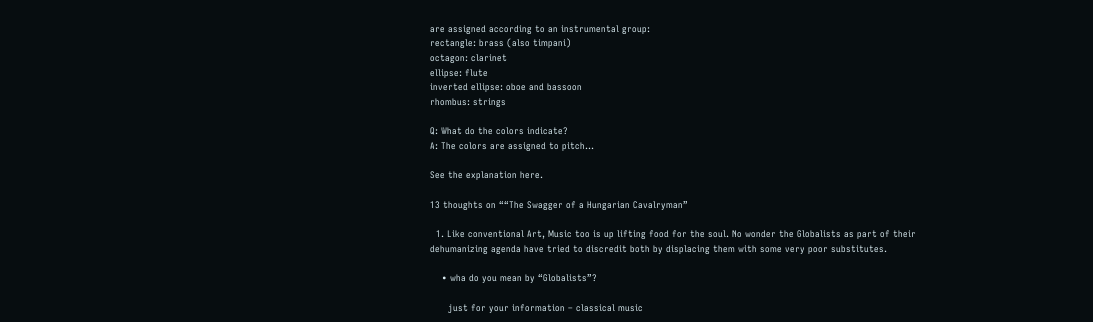are assigned according to an instrumental group:
rectangle: brass (also timpani)
octagon: clarinet
ellipse: flute
inverted ellipse: oboe and bassoon
rhombus: strings

Q: What do the colors indicate?
A: The colors are assigned to pitch…

See the explanation here.

13 thoughts on ““The Swagger of a Hungarian Cavalryman”

  1. Like conventional Art, Music too is up lifting food for the soul. No wonder the Globalists as part of their dehumanizing agenda have tried to discredit both by displacing them with some very poor substitutes.

    • wha do you mean by “Globalists”?

      just for your information – classical music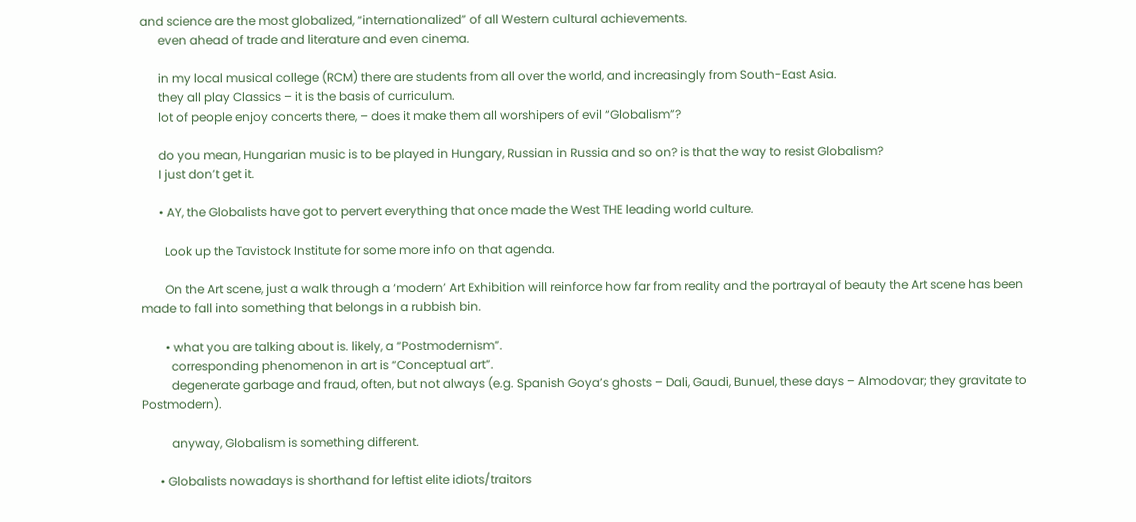and science are the most globalized, “internationalized” of all Western cultural achievements.
      even ahead of trade and literature and even cinema.

      in my local musical college (RCM) there are students from all over the world, and increasingly from South-East Asia.
      they all play Classics – it is the basis of curriculum.
      lot of people enjoy concerts there, – does it make them all worshipers of evil “Globalism”?

      do you mean, Hungarian music is to be played in Hungary, Russian in Russia and so on? is that the way to resist Globalism?
      I just don’t get it.

      • AY, the Globalists have got to pervert everything that once made the West THE leading world culture.

        Look up the Tavistock Institute for some more info on that agenda.

        On the Art scene, just a walk through a ‘modern’ Art Exhibition will reinforce how far from reality and the portrayal of beauty the Art scene has been made to fall into something that belongs in a rubbish bin.

        • what you are talking about is. likely, a “Postmodernism”.
          corresponding phenomenon in art is “Conceptual art”.
          degenerate garbage and fraud, often, but not always (e.g. Spanish Goya’s ghosts – Dali, Gaudi, Bunuel, these days – Almodovar; they gravitate to Postmodern).

          anyway, Globalism is something different.

      • Globalists nowadays is shorthand for leftist elite idiots/traitors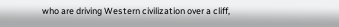who are driving Western civilization over a cliff,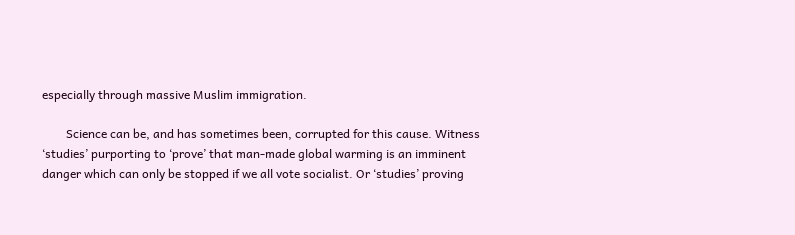especially through massive Muslim immigration.

        Science can be, and has sometimes been, corrupted for this cause. Witness ‘studies’ purporting to ‘prove’ that man-made global warming is an imminent danger which can only be stopped if we all vote socialist. Or ‘studies’ proving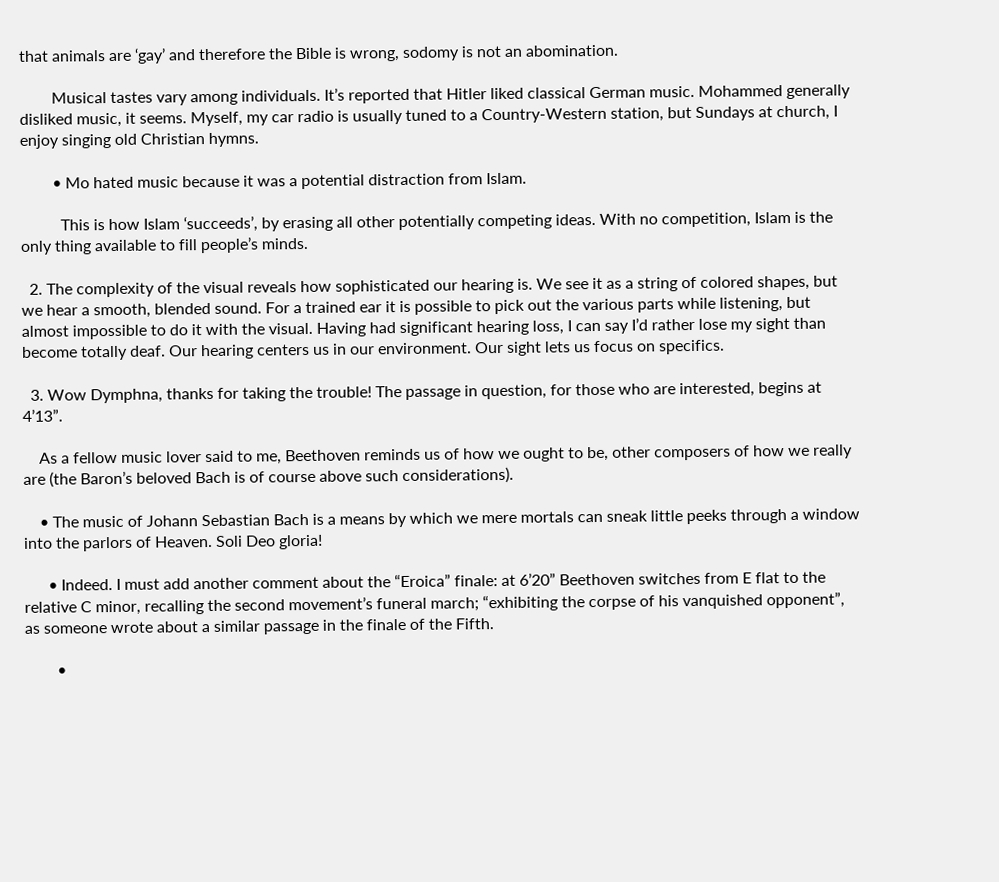that animals are ‘gay’ and therefore the Bible is wrong, sodomy is not an abomination.

        Musical tastes vary among individuals. It’s reported that Hitler liked classical German music. Mohammed generally disliked music, it seems. Myself, my car radio is usually tuned to a Country-Western station, but Sundays at church, I enjoy singing old Christian hymns.

        • Mo hated music because it was a potential distraction from Islam.

          This is how Islam ‘succeeds’, by erasing all other potentially competing ideas. With no competition, Islam is the only thing available to fill people’s minds.

  2. The complexity of the visual reveals how sophisticated our hearing is. We see it as a string of colored shapes, but we hear a smooth, blended sound. For a trained ear it is possible to pick out the various parts while listening, but almost impossible to do it with the visual. Having had significant hearing loss, I can say I’d rather lose my sight than become totally deaf. Our hearing centers us in our environment. Our sight lets us focus on specifics.

  3. Wow Dymphna, thanks for taking the trouble! The passage in question, for those who are interested, begins at 4’13”.

    As a fellow music lover said to me, Beethoven reminds us of how we ought to be, other composers of how we really are (the Baron’s beloved Bach is of course above such considerations).

    • The music of Johann Sebastian Bach is a means by which we mere mortals can sneak little peeks through a window into the parlors of Heaven. Soli Deo gloria!

      • Indeed. I must add another comment about the “Eroica” finale: at 6’20” Beethoven switches from E flat to the relative C minor, recalling the second movement’s funeral march; “exhibiting the corpse of his vanquished opponent”, as someone wrote about a similar passage in the finale of the Fifth.

        •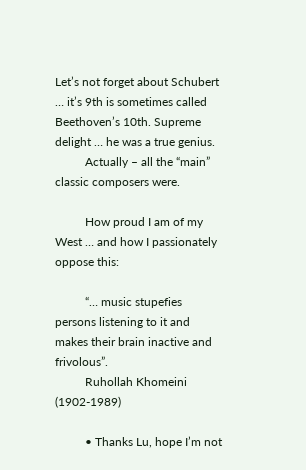Let’s not forget about Schubert … it’s 9th is sometimes called Beethoven’s 10th. Supreme delight … he was a true genius.
          Actually – all the “main” classic composers were.

          How proud I am of my West … and how I passionately oppose this:

          “… music stupefies persons listening to it and makes their brain inactive and frivolous”.
          Ruhollah Khomeini (1902-1989)

          • Thanks Lu, hope I’m not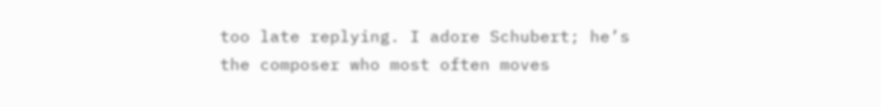too late replying. I adore Schubert; he’s the composer who most often moves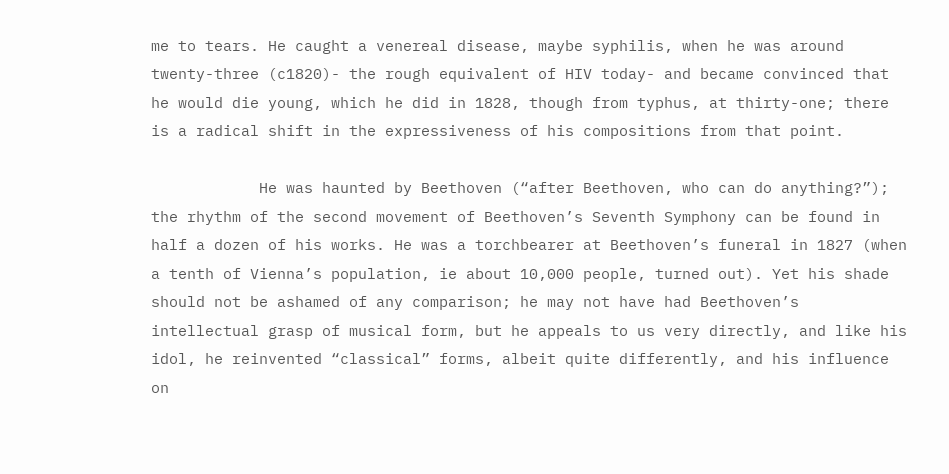me to tears. He caught a venereal disease, maybe syphilis, when he was around twenty-three (c1820)- the rough equivalent of HIV today- and became convinced that he would die young, which he did in 1828, though from typhus, at thirty-one; there is a radical shift in the expressiveness of his compositions from that point.

            He was haunted by Beethoven (“after Beethoven, who can do anything?”); the rhythm of the second movement of Beethoven’s Seventh Symphony can be found in half a dozen of his works. He was a torchbearer at Beethoven’s funeral in 1827 (when a tenth of Vienna’s population, ie about 10,000 people, turned out). Yet his shade should not be ashamed of any comparison; he may not have had Beethoven’s intellectual grasp of musical form, but he appeals to us very directly, and like his idol, he reinvented “classical” forms, albeit quite differently, and his influence on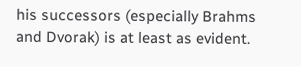his successors (especially Brahms and Dvorak) is at least as evident.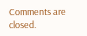Comments are closed.